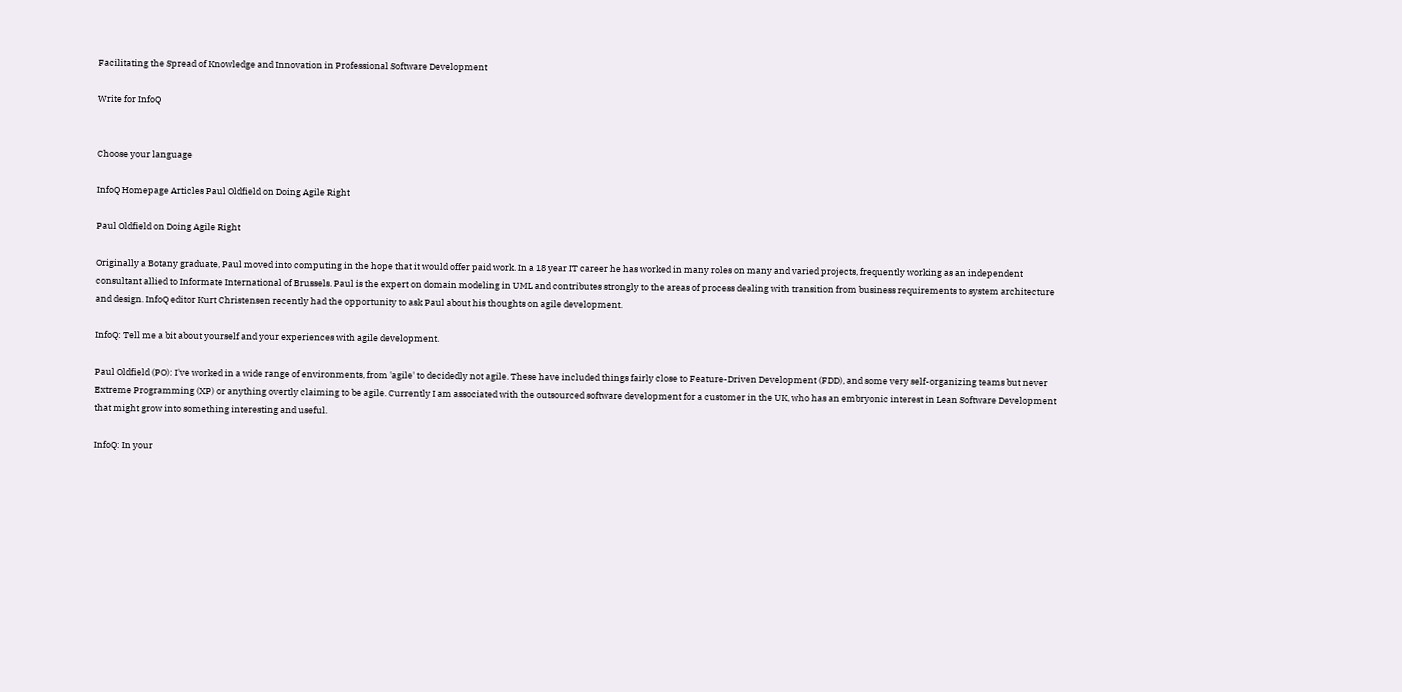Facilitating the Spread of Knowledge and Innovation in Professional Software Development

Write for InfoQ


Choose your language

InfoQ Homepage Articles Paul Oldfield on Doing Agile Right

Paul Oldfield on Doing Agile Right

Originally a Botany graduate, Paul moved into computing in the hope that it would offer paid work. In a 18 year IT career he has worked in many roles on many and varied projects, frequently working as an independent consultant allied to Informate International of Brussels. Paul is the expert on domain modeling in UML and contributes strongly to the areas of process dealing with transition from business requirements to system architecture and design. InfoQ editor Kurt Christensen recently had the opportunity to ask Paul about his thoughts on agile development.

InfoQ: Tell me a bit about yourself and your experiences with agile development.

Paul Oldfield (PO): I've worked in a wide range of environments, from 'agile' to decidedly not agile. These have included things fairly close to Feature-Driven Development (FDD), and some very self-organizing teams but never Extreme Programming (XP) or anything overtly claiming to be agile. Currently I am associated with the outsourced software development for a customer in the UK, who has an embryonic interest in Lean Software Development that might grow into something interesting and useful.

InfoQ: In your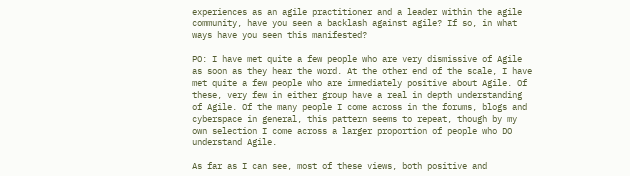experiences as an agile practitioner and a leader within the agile community, have you seen a backlash against agile? If so, in what ways have you seen this manifested?

PO: I have met quite a few people who are very dismissive of Agile as soon as they hear the word. At the other end of the scale, I have met quite a few people who are immediately positive about Agile. Of these, very few in either group have a real in depth understanding of Agile. Of the many people I come across in the forums, blogs and cyberspace in general, this pattern seems to repeat, though by my own selection I come across a larger proportion of people who DO understand Agile.

As far as I can see, most of these views, both positive and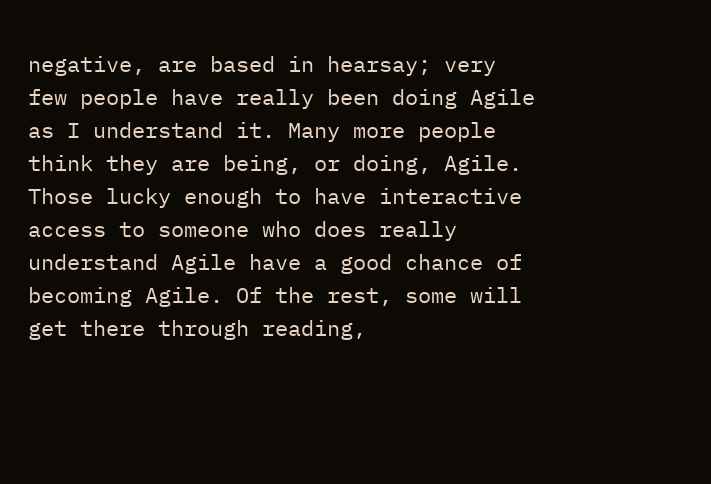negative, are based in hearsay; very few people have really been doing Agile as I understand it. Many more people think they are being, or doing, Agile. Those lucky enough to have interactive access to someone who does really understand Agile have a good chance of becoming Agile. Of the rest, some will get there through reading,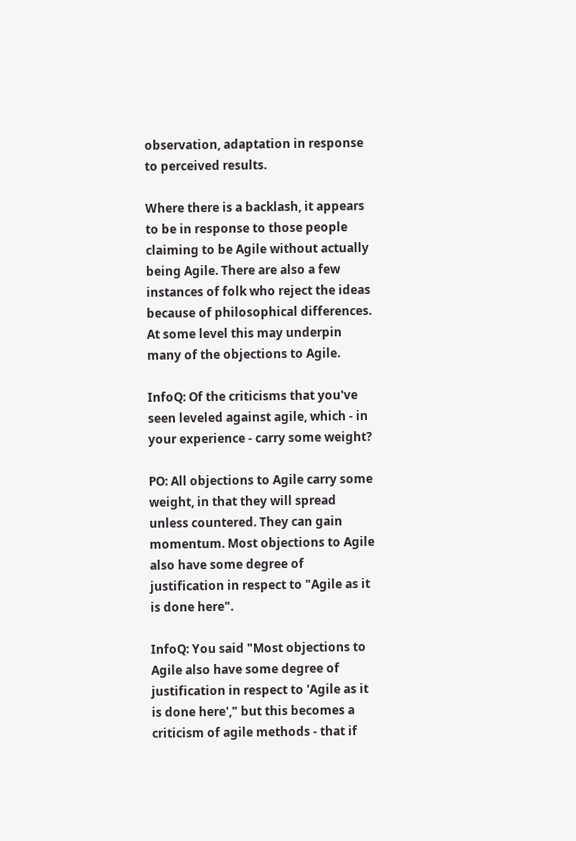observation, adaptation in response to perceived results.

Where there is a backlash, it appears to be in response to those people claiming to be Agile without actually being Agile. There are also a few instances of folk who reject the ideas because of philosophical differences. At some level this may underpin many of the objections to Agile.

InfoQ: Of the criticisms that you've seen leveled against agile, which - in your experience - carry some weight?

PO: All objections to Agile carry some weight, in that they will spread unless countered. They can gain momentum. Most objections to Agile also have some degree of justification in respect to "Agile as it is done here".

InfoQ: You said "Most objections to Agile also have some degree of justification in respect to 'Agile as it is done here'," but this becomes a criticism of agile methods - that if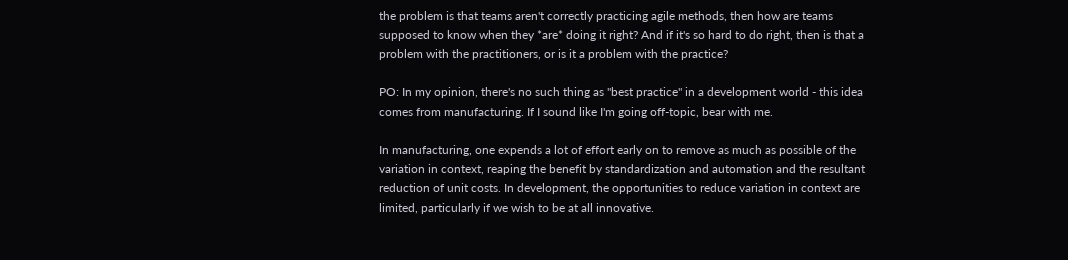the problem is that teams aren't correctly practicing agile methods, then how are teams supposed to know when they *are* doing it right? And if it's so hard to do right, then is that a problem with the practitioners, or is it a problem with the practice?

PO: In my opinion, there's no such thing as "best practice" in a development world - this idea comes from manufacturing. If I sound like I'm going off-topic, bear with me.

In manufacturing, one expends a lot of effort early on to remove as much as possible of the variation in context, reaping the benefit by standardization and automation and the resultant reduction of unit costs. In development, the opportunities to reduce variation in context are limited, particularly if we wish to be at all innovative.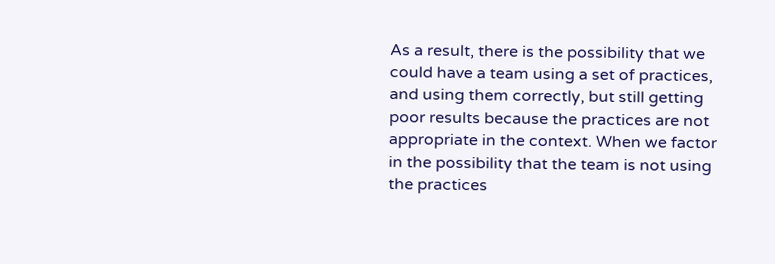As a result, there is the possibility that we could have a team using a set of practices, and using them correctly, but still getting poor results because the practices are not appropriate in the context. When we factor in the possibility that the team is not using the practices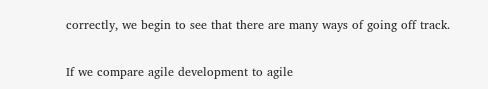correctly, we begin to see that there are many ways of going off track.

If we compare agile development to agile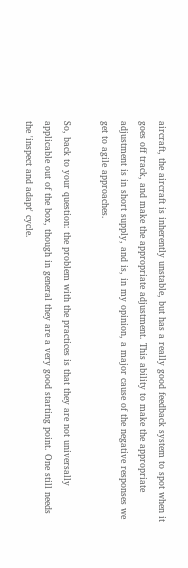aircraft, the aircraft is inherently unstable, but has a really good feedback system to spot when it goes off track, and make the appropriate adjustment. This ability to make the appropriate adjustment is in short supply, and is, in my opinion, a major cause of the negative responses we get to agile approaches.

So, back to your question: the problem with the practices is that they are not universally applicable out of the box, though in general they are a very good starting point. One still needs the 'inspect and adapt' cycle.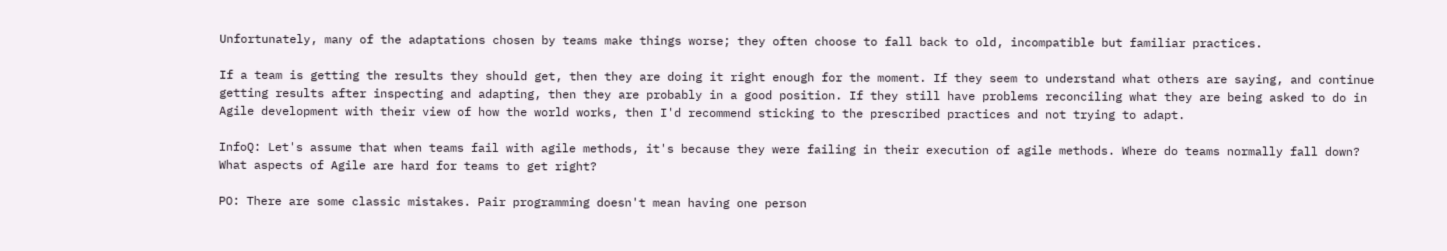Unfortunately, many of the adaptations chosen by teams make things worse; they often choose to fall back to old, incompatible but familiar practices.

If a team is getting the results they should get, then they are doing it right enough for the moment. If they seem to understand what others are saying, and continue getting results after inspecting and adapting, then they are probably in a good position. If they still have problems reconciling what they are being asked to do in Agile development with their view of how the world works, then I'd recommend sticking to the prescribed practices and not trying to adapt.

InfoQ: Let's assume that when teams fail with agile methods, it's because they were failing in their execution of agile methods. Where do teams normally fall down? What aspects of Agile are hard for teams to get right?

PO: There are some classic mistakes. Pair programming doesn't mean having one person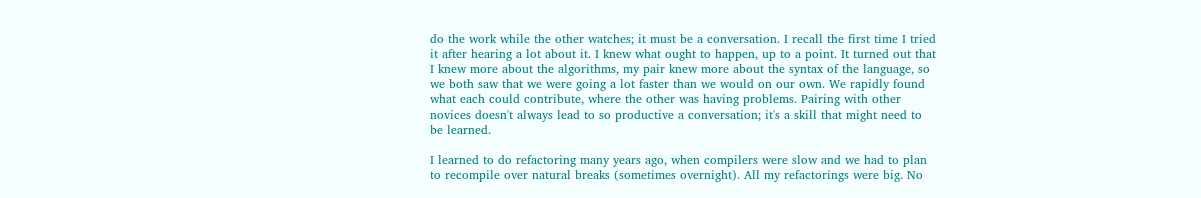do the work while the other watches; it must be a conversation. I recall the first time I tried it after hearing a lot about it. I knew what ought to happen, up to a point. It turned out that I knew more about the algorithms, my pair knew more about the syntax of the language, so we both saw that we were going a lot faster than we would on our own. We rapidly found what each could contribute, where the other was having problems. Pairing with other novices doesn't always lead to so productive a conversation; it's a skill that might need to be learned.

I learned to do refactoring many years ago, when compilers were slow and we had to plan to recompile over natural breaks (sometimes overnight). All my refactorings were big. No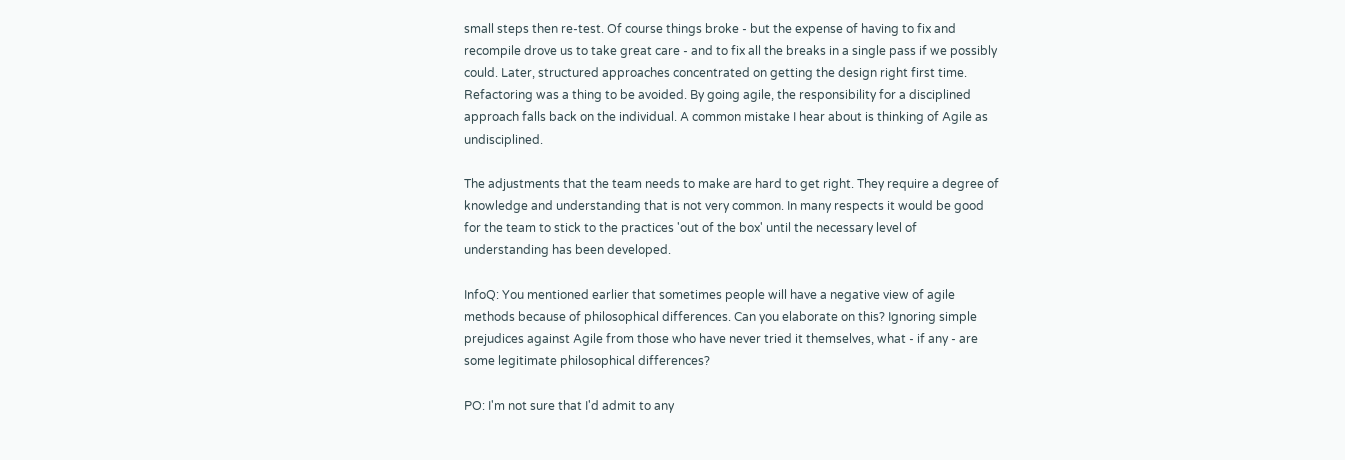small steps then re-test. Of course things broke - but the expense of having to fix and recompile drove us to take great care - and to fix all the breaks in a single pass if we possibly could. Later, structured approaches concentrated on getting the design right first time. Refactoring was a thing to be avoided. By going agile, the responsibility for a disciplined approach falls back on the individual. A common mistake I hear about is thinking of Agile as undisciplined.

The adjustments that the team needs to make are hard to get right. They require a degree of knowledge and understanding that is not very common. In many respects it would be good for the team to stick to the practices 'out of the box' until the necessary level of understanding has been developed.

InfoQ: You mentioned earlier that sometimes people will have a negative view of agile methods because of philosophical differences. Can you elaborate on this? Ignoring simple prejudices against Agile from those who have never tried it themselves, what - if any - are some legitimate philosophical differences?

PO: I'm not sure that I'd admit to any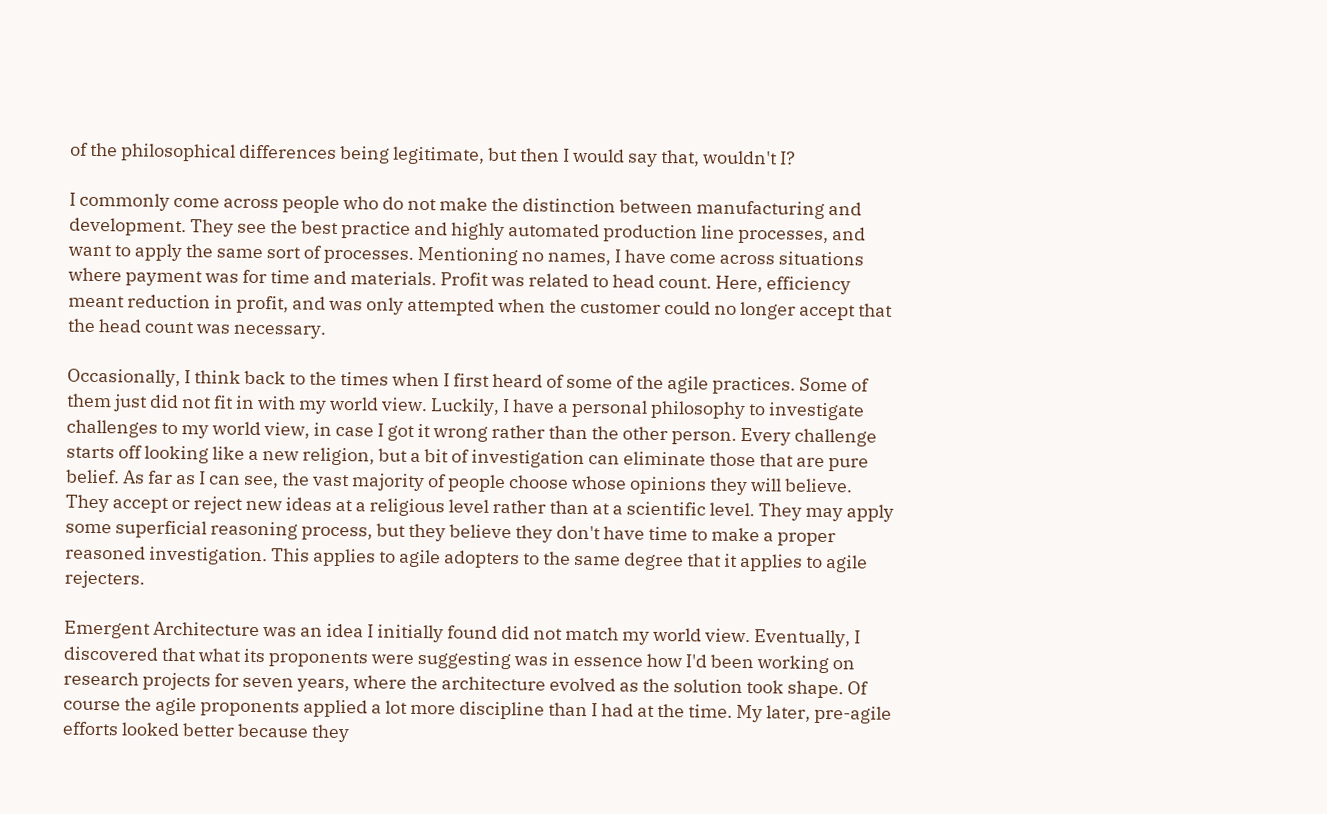of the philosophical differences being legitimate, but then I would say that, wouldn't I?

I commonly come across people who do not make the distinction between manufacturing and development. They see the best practice and highly automated production line processes, and want to apply the same sort of processes. Mentioning no names, I have come across situations where payment was for time and materials. Profit was related to head count. Here, efficiency meant reduction in profit, and was only attempted when the customer could no longer accept that the head count was necessary.

Occasionally, I think back to the times when I first heard of some of the agile practices. Some of them just did not fit in with my world view. Luckily, I have a personal philosophy to investigate challenges to my world view, in case I got it wrong rather than the other person. Every challenge starts off looking like a new religion, but a bit of investigation can eliminate those that are pure belief. As far as I can see, the vast majority of people choose whose opinions they will believe. They accept or reject new ideas at a religious level rather than at a scientific level. They may apply some superficial reasoning process, but they believe they don't have time to make a proper reasoned investigation. This applies to agile adopters to the same degree that it applies to agile rejecters.

Emergent Architecture was an idea I initially found did not match my world view. Eventually, I discovered that what its proponents were suggesting was in essence how I'd been working on research projects for seven years, where the architecture evolved as the solution took shape. Of course the agile proponents applied a lot more discipline than I had at the time. My later, pre-agile efforts looked better because they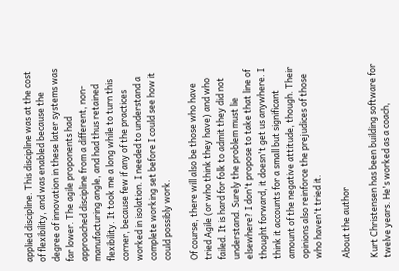applied discipline. This discipline was at the cost of flexibility, and was enabled because the degree of innovation in these later systems was far lower. The agile proponents had approached discipline from a different, non-manufacturing angle, and had thus retained flexibility. It took me a long while to turn this corner, because few if any of the practices worked in isolation. I needed to understand a complete working set before I could see how it could possibly work.

Of course, there will also be those who have tried Agile (or who think they have) and who failed. It is hard for folk to admit they did not understand. Surely the problem must lie elsewhere? I don't propose to take that line of thought forward, it doesn't get us anywhere. I think it accounts for a small but significant amount of the negative attitude, though. Their opinions also reinforce the prejudices of those who haven't tried it.

About the author

Kurt Christensen has been building software for twelve years. He's worked as a coach,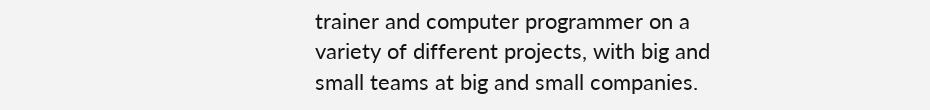trainer and computer programmer on a variety of different projects, with big and small teams at big and small companies.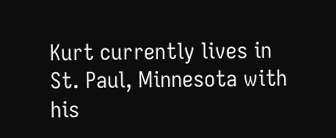Kurt currently lives in St. Paul, Minnesota with his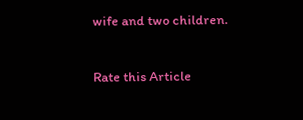wife and two children.

Rate this Article